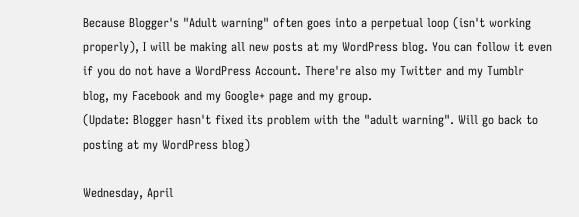Because Blogger's "Adult warning" often goes into a perpetual loop (isn't working properly), I will be making all new posts at my WordPress blog. You can follow it even if you do not have a WordPress Account. There're also my Twitter and my Tumblr blog, my Facebook and my Google+ page and my group.
(Update: Blogger hasn't fixed its problem with the "adult warning". Will go back to posting at my WordPress blog)

Wednesday, April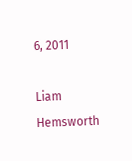6, 2011

Liam Hemsworth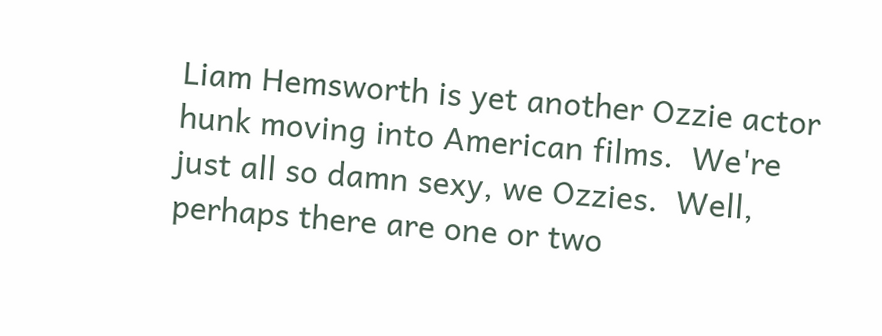Liam Hemsworth is yet another Ozzie actor hunk moving into American films.  We're just all so damn sexy, we Ozzies.  Well, perhaps there are one or two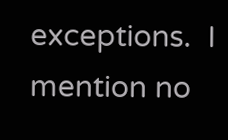exceptions.  I mention no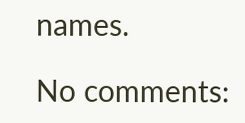names.

No comments: